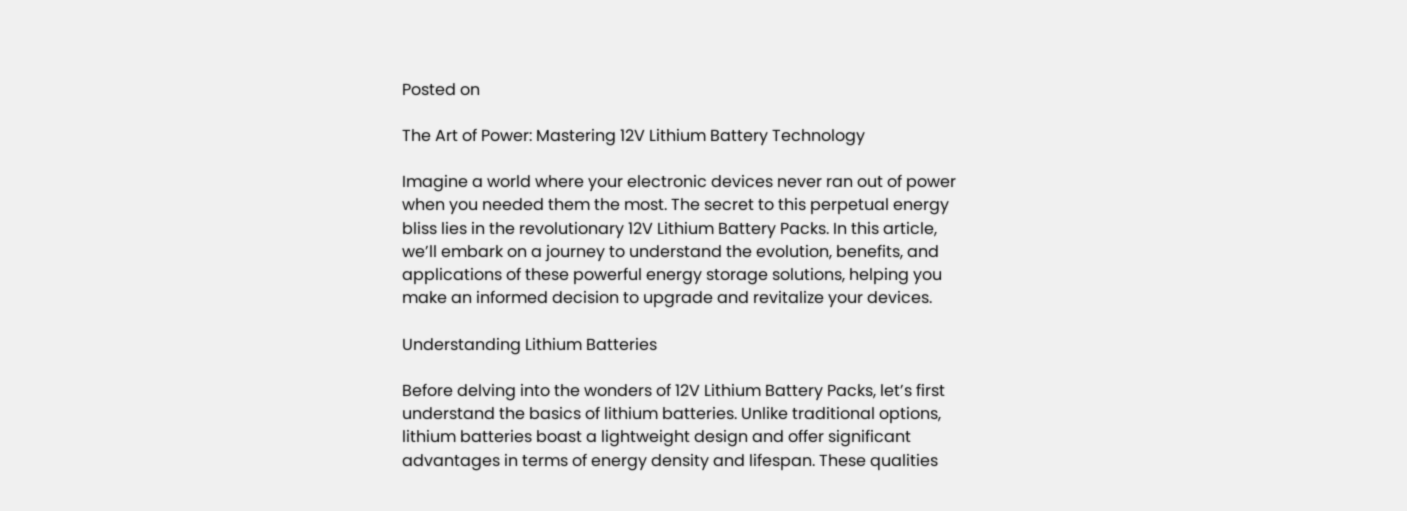Posted on

The Art of Power: Mastering 12V Lithium Battery Technology

Imagine a world where your electronic devices never ran out of power when you needed them the most. The secret to this perpetual energy bliss lies in the revolutionary 12V Lithium Battery Packs. In this article, we’ll embark on a journey to understand the evolution, benefits, and applications of these powerful energy storage solutions, helping you make an informed decision to upgrade and revitalize your devices.

Understanding Lithium Batteries

Before delving into the wonders of 12V Lithium Battery Packs, let’s first understand the basics of lithium batteries. Unlike traditional options, lithium batteries boast a lightweight design and offer significant advantages in terms of energy density and lifespan. These qualities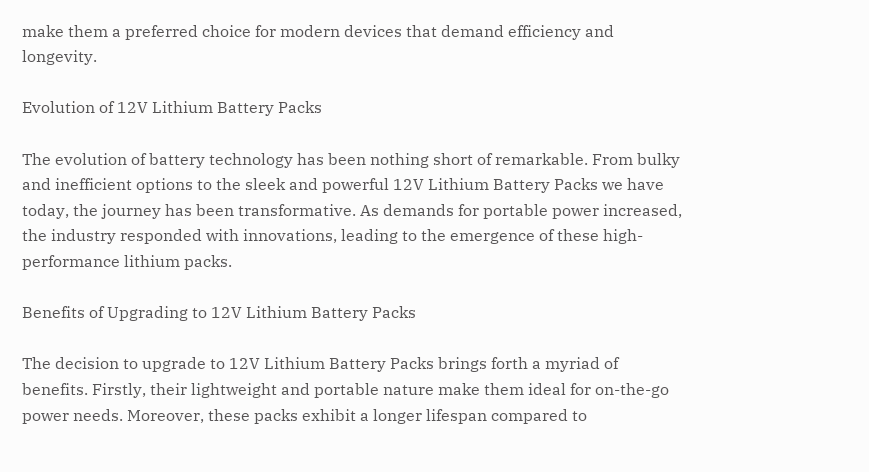make them a preferred choice for modern devices that demand efficiency and longevity.

Evolution of 12V Lithium Battery Packs

The evolution of battery technology has been nothing short of remarkable. From bulky and inefficient options to the sleek and powerful 12V Lithium Battery Packs we have today, the journey has been transformative. As demands for portable power increased, the industry responded with innovations, leading to the emergence of these high-performance lithium packs.

Benefits of Upgrading to 12V Lithium Battery Packs

The decision to upgrade to 12V Lithium Battery Packs brings forth a myriad of benefits. Firstly, their lightweight and portable nature make them ideal for on-the-go power needs. Moreover, these packs exhibit a longer lifespan compared to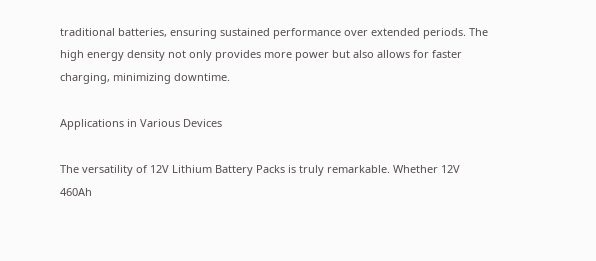traditional batteries, ensuring sustained performance over extended periods. The high energy density not only provides more power but also allows for faster charging, minimizing downtime.

Applications in Various Devices

The versatility of 12V Lithium Battery Packs is truly remarkable. Whether 12V 460Ah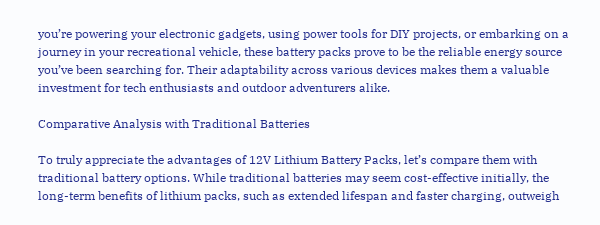you’re powering your electronic gadgets, using power tools for DIY projects, or embarking on a journey in your recreational vehicle, these battery packs prove to be the reliable energy source you’ve been searching for. Their adaptability across various devices makes them a valuable investment for tech enthusiasts and outdoor adventurers alike.

Comparative Analysis with Traditional Batteries

To truly appreciate the advantages of 12V Lithium Battery Packs, let’s compare them with traditional battery options. While traditional batteries may seem cost-effective initially, the long-term benefits of lithium packs, such as extended lifespan and faster charging, outweigh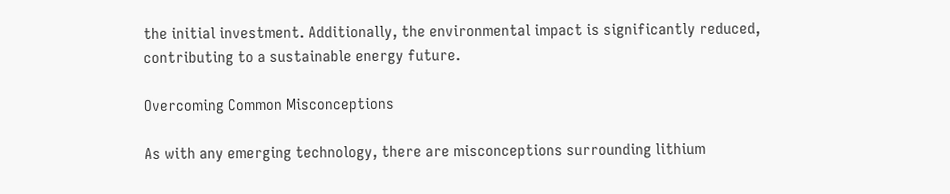the initial investment. Additionally, the environmental impact is significantly reduced, contributing to a sustainable energy future.

Overcoming Common Misconceptions

As with any emerging technology, there are misconceptions surrounding lithium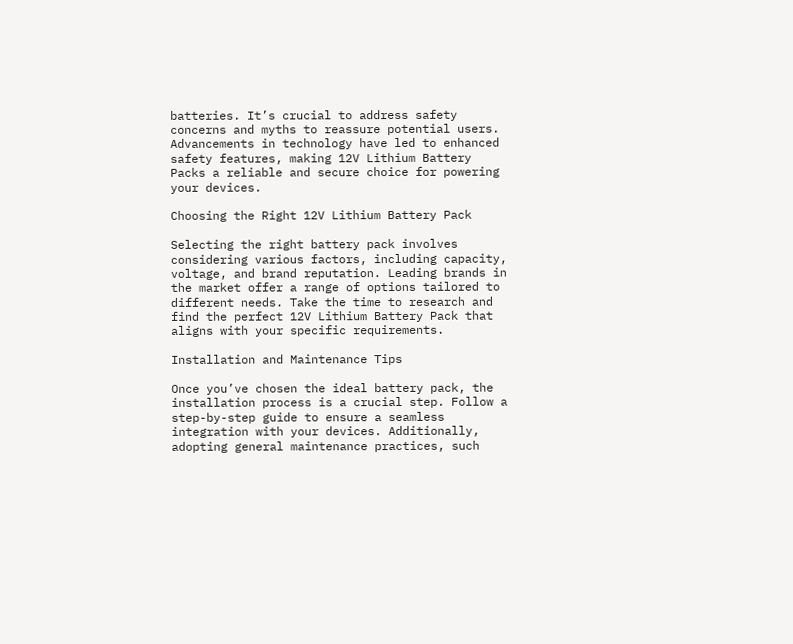batteries. It’s crucial to address safety concerns and myths to reassure potential users. Advancements in technology have led to enhanced safety features, making 12V Lithium Battery Packs a reliable and secure choice for powering your devices.

Choosing the Right 12V Lithium Battery Pack

Selecting the right battery pack involves considering various factors, including capacity, voltage, and brand reputation. Leading brands in the market offer a range of options tailored to different needs. Take the time to research and find the perfect 12V Lithium Battery Pack that aligns with your specific requirements.

Installation and Maintenance Tips

Once you’ve chosen the ideal battery pack, the installation process is a crucial step. Follow a step-by-step guide to ensure a seamless integration with your devices. Additionally, adopting general maintenance practices, such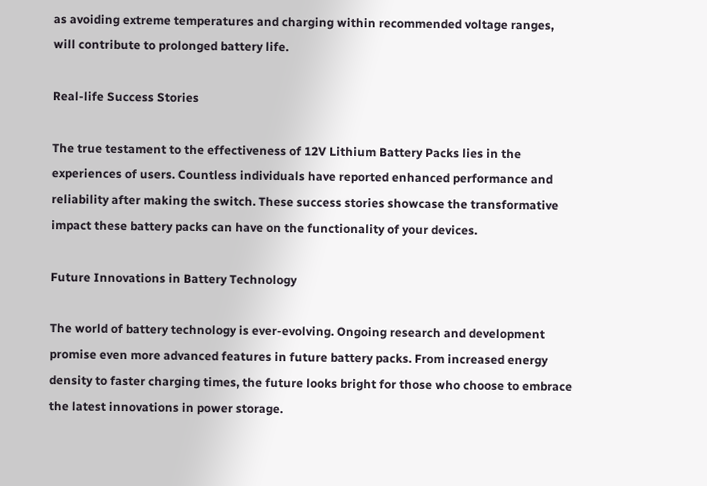as avoiding extreme temperatures and charging within recommended voltage ranges, will contribute to prolonged battery life.

Real-life Success Stories

The true testament to the effectiveness of 12V Lithium Battery Packs lies in the experiences of users. Countless individuals have reported enhanced performance and reliability after making the switch. These success stories showcase the transformative impact these battery packs can have on the functionality of your devices.

Future Innovations in Battery Technology

The world of battery technology is ever-evolving. Ongoing research and development promise even more advanced features in future battery packs. From increased energy density to faster charging times, the future looks bright for those who choose to embrace the latest innovations in power storage.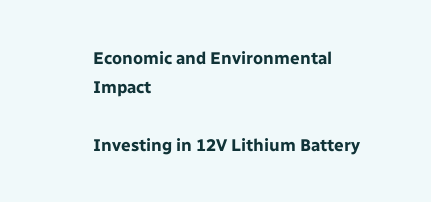Economic and Environmental Impact

Investing in 12V Lithium Battery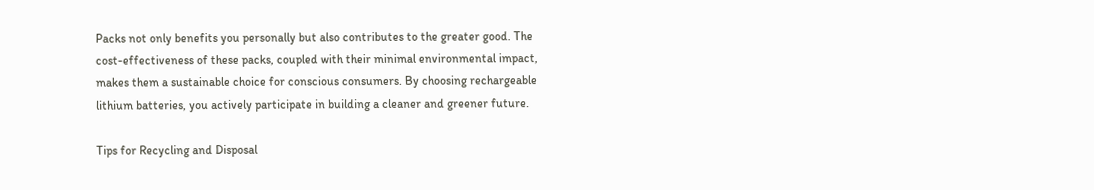Packs not only benefits you personally but also contributes to the greater good. The cost-effectiveness of these packs, coupled with their minimal environmental impact, makes them a sustainable choice for conscious consumers. By choosing rechargeable lithium batteries, you actively participate in building a cleaner and greener future.

Tips for Recycling and Disposal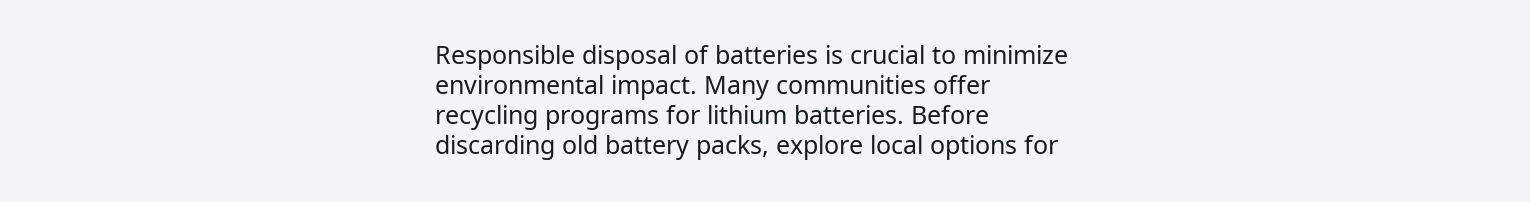Responsible disposal of batteries is crucial to minimize environmental impact. Many communities offer recycling programs for lithium batteries. Before discarding old battery packs, explore local options for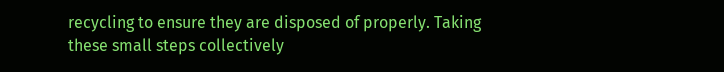recycling to ensure they are disposed of properly. Taking these small steps collectively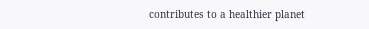contributes to a healthier planet